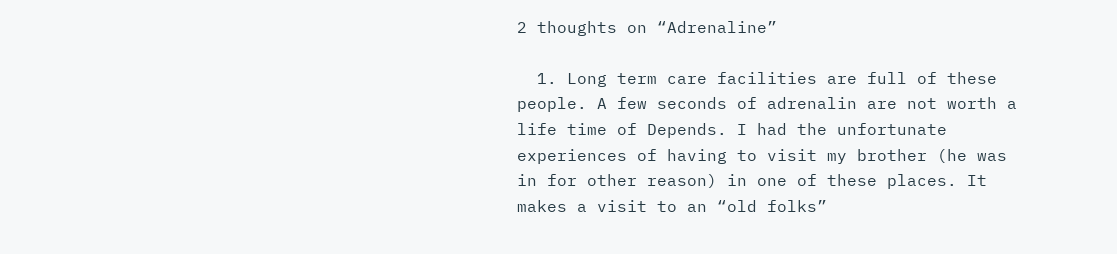2 thoughts on “Adrenaline”

  1. Long term care facilities are full of these people. A few seconds of adrenalin are not worth a life time of Depends. I had the unfortunate experiences of having to visit my brother (he was in for other reason) in one of these places. It makes a visit to an “old folks”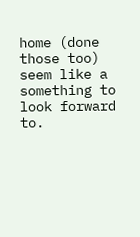home (done those too) seem like a something to look forward to.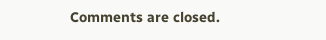Comments are closed.